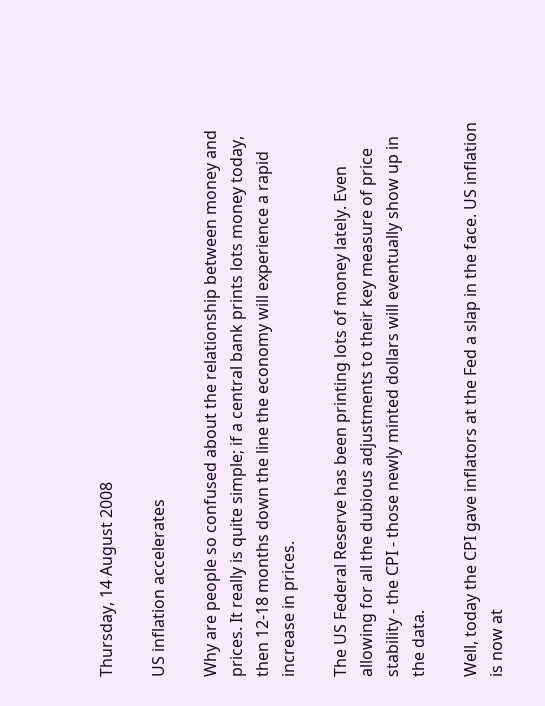Thursday, 14 August 2008

US inflation accelerates

Why are people so confused about the relationship between money and prices. It really is quite simple; if a central bank prints lots money today, then 12-18 months down the line the economy will experience a rapid increase in prices.

The US Federal Reserve has been printing lots of money lately. Even allowing for all the dubious adjustments to their key measure of price stability - the CPI - those newly minted dollars will eventually show up in the data.

Well, today the CPI gave inflators at the Fed a slap in the face. US inflation is now at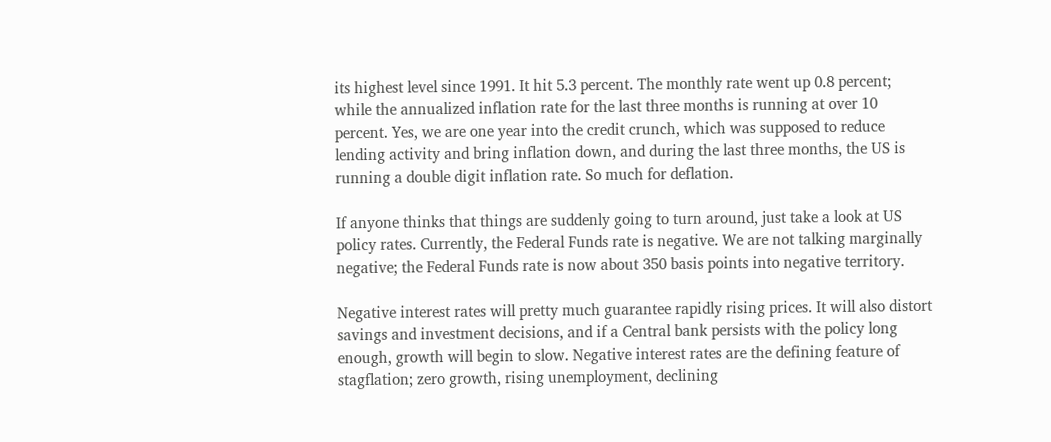its highest level since 1991. It hit 5.3 percent. The monthly rate went up 0.8 percent; while the annualized inflation rate for the last three months is running at over 10 percent. Yes, we are one year into the credit crunch, which was supposed to reduce lending activity and bring inflation down, and during the last three months, the US is running a double digit inflation rate. So much for deflation.

If anyone thinks that things are suddenly going to turn around, just take a look at US policy rates. Currently, the Federal Funds rate is negative. We are not talking marginally negative; the Federal Funds rate is now about 350 basis points into negative territory.

Negative interest rates will pretty much guarantee rapidly rising prices. It will also distort savings and investment decisions, and if a Central bank persists with the policy long enough, growth will begin to slow. Negative interest rates are the defining feature of stagflation; zero growth, rising unemployment, declining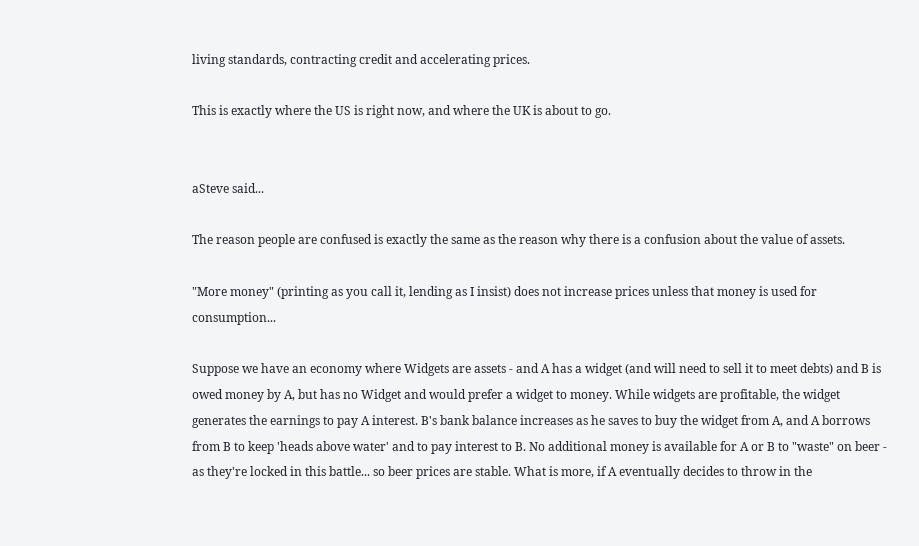living standards, contracting credit and accelerating prices.

This is exactly where the US is right now, and where the UK is about to go.


aSteve said...

The reason people are confused is exactly the same as the reason why there is a confusion about the value of assets.

"More money" (printing as you call it, lending as I insist) does not increase prices unless that money is used for consumption...

Suppose we have an economy where Widgets are assets - and A has a widget (and will need to sell it to meet debts) and B is owed money by A, but has no Widget and would prefer a widget to money. While widgets are profitable, the widget generates the earnings to pay A interest. B's bank balance increases as he saves to buy the widget from A, and A borrows from B to keep 'heads above water' and to pay interest to B. No additional money is available for A or B to "waste" on beer - as they're locked in this battle... so beer prices are stable. What is more, if A eventually decides to throw in the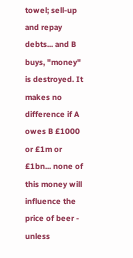towel; sell-up and repay debts... and B buys, "money" is destroyed. It makes no difference if A owes B £1000 or £1m or £1bn... none of this money will influence the price of beer - unless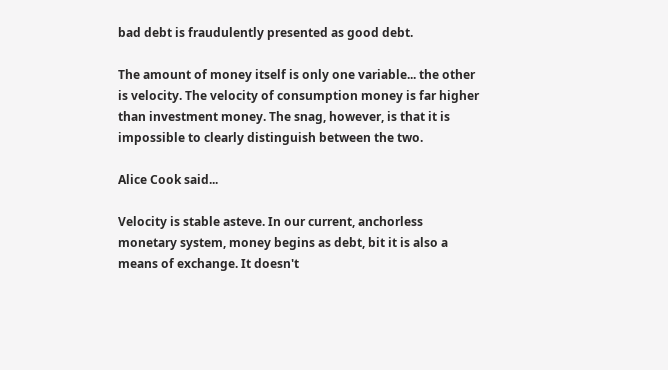bad debt is fraudulently presented as good debt.

The amount of money itself is only one variable... the other is velocity. The velocity of consumption money is far higher than investment money. The snag, however, is that it is impossible to clearly distinguish between the two.

Alice Cook said...

Velocity is stable asteve. In our current, anchorless monetary system, money begins as debt, bit it is also a means of exchange. It doesn't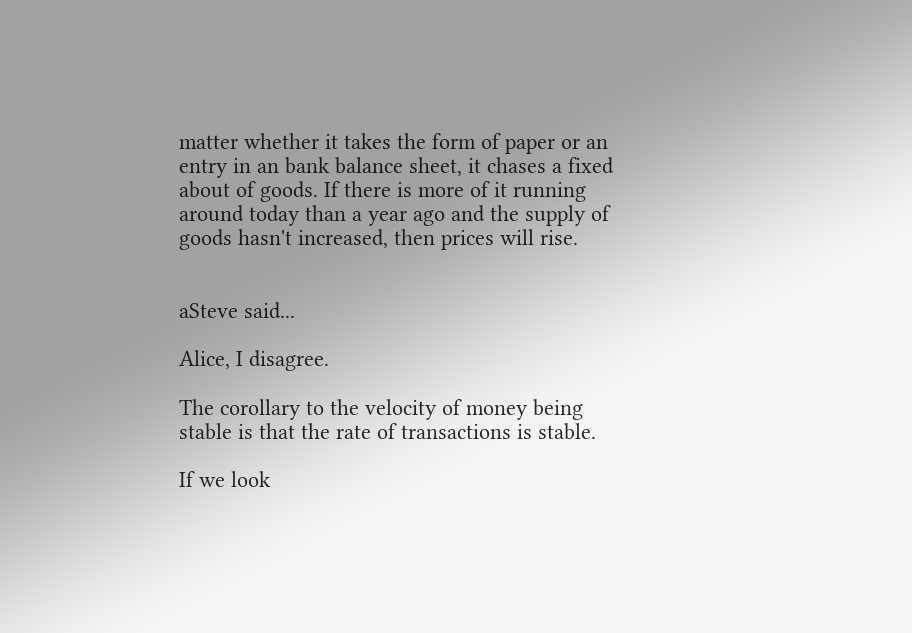matter whether it takes the form of paper or an entry in an bank balance sheet, it chases a fixed about of goods. If there is more of it running around today than a year ago and the supply of goods hasn't increased, then prices will rise.


aSteve said...

Alice, I disagree.

The corollary to the velocity of money being stable is that the rate of transactions is stable.

If we look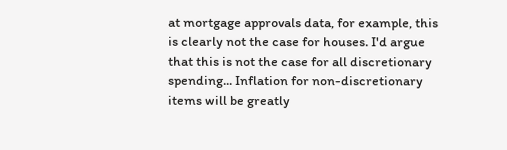at mortgage approvals data, for example, this is clearly not the case for houses. I'd argue that this is not the case for all discretionary spending... Inflation for non-discretionary items will be greatly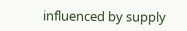influenced by supply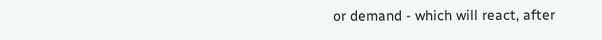or demand - which will react, after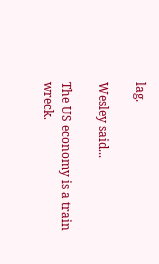lag.

Wesley said...

The US economy is a train wreck.